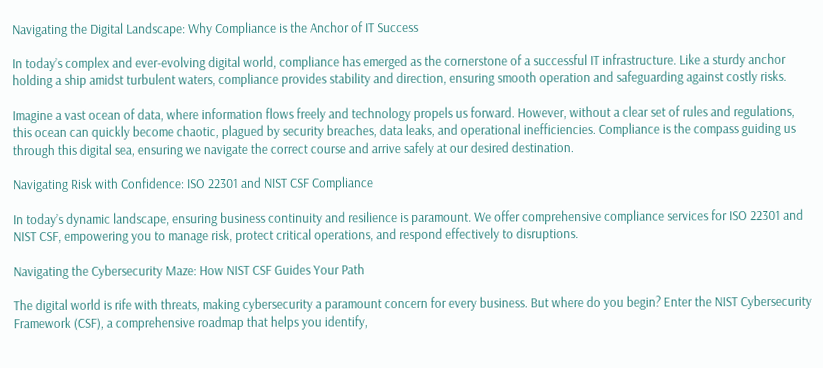Navigating the Digital Landscape: Why Compliance is the Anchor of IT Success

In today’s complex and ever-evolving digital world, compliance has emerged as the cornerstone of a successful IT infrastructure. Like a sturdy anchor holding a ship amidst turbulent waters, compliance provides stability and direction, ensuring smooth operation and safeguarding against costly risks.

Imagine a vast ocean of data, where information flows freely and technology propels us forward. However, without a clear set of rules and regulations, this ocean can quickly become chaotic, plagued by security breaches, data leaks, and operational inefficiencies. Compliance is the compass guiding us through this digital sea, ensuring we navigate the correct course and arrive safely at our desired destination.

Navigating Risk with Confidence: ISO 22301 and NIST CSF Compliance

In today’s dynamic landscape, ensuring business continuity and resilience is paramount. We offer comprehensive compliance services for ISO 22301 and NIST CSF, empowering you to manage risk, protect critical operations, and respond effectively to disruptions.

Navigating the Cybersecurity Maze: How NIST CSF Guides Your Path

The digital world is rife with threats, making cybersecurity a paramount concern for every business. But where do you begin? Enter the NIST Cybersecurity Framework (CSF), a comprehensive roadmap that helps you identify,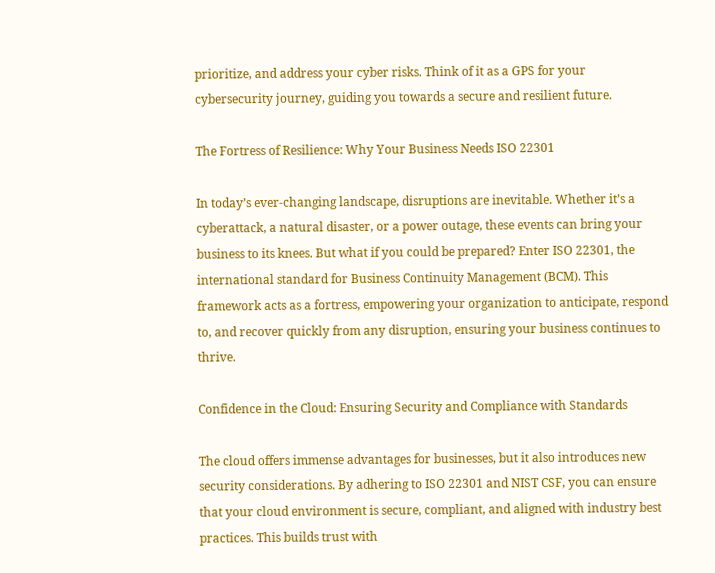prioritize, and address your cyber risks. Think of it as a GPS for your cybersecurity journey, guiding you towards a secure and resilient future.

The Fortress of Resilience: Why Your Business Needs ISO 22301

In today’s ever-changing landscape, disruptions are inevitable. Whether it’s a cyberattack, a natural disaster, or a power outage, these events can bring your business to its knees. But what if you could be prepared? Enter ISO 22301, the international standard for Business Continuity Management (BCM). This framework acts as a fortress, empowering your organization to anticipate, respond to, and recover quickly from any disruption, ensuring your business continues to thrive.

Confidence in the Cloud: Ensuring Security and Compliance with Standards

The cloud offers immense advantages for businesses, but it also introduces new security considerations. By adhering to ISO 22301 and NIST CSF, you can ensure that your cloud environment is secure, compliant, and aligned with industry best practices. This builds trust with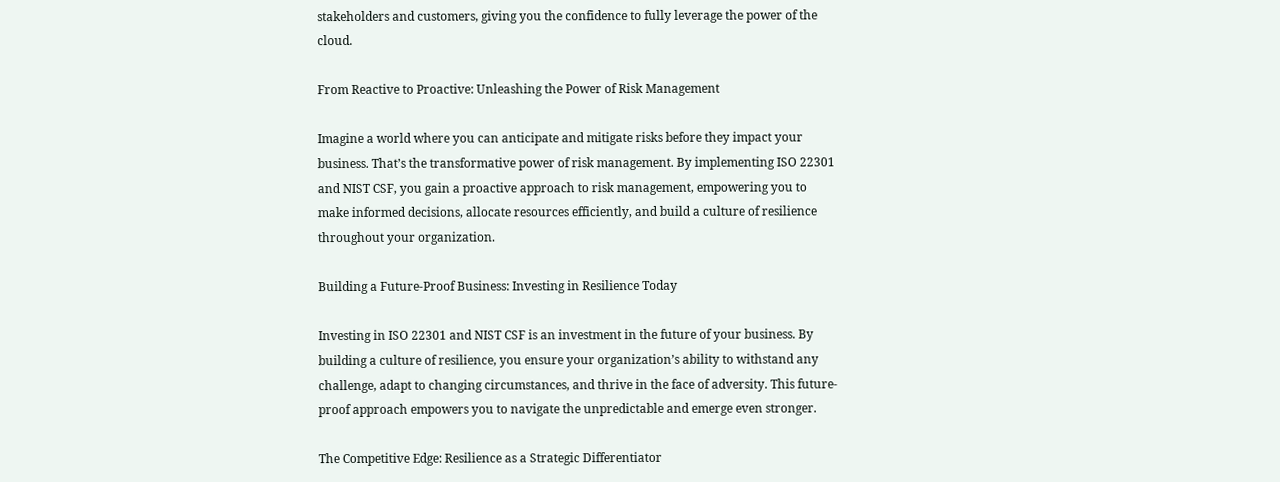stakeholders and customers, giving you the confidence to fully leverage the power of the cloud.

From Reactive to Proactive: Unleashing the Power of Risk Management

Imagine a world where you can anticipate and mitigate risks before they impact your business. That’s the transformative power of risk management. By implementing ISO 22301 and NIST CSF, you gain a proactive approach to risk management, empowering you to make informed decisions, allocate resources efficiently, and build a culture of resilience throughout your organization.

Building a Future-Proof Business: Investing in Resilience Today

Investing in ISO 22301 and NIST CSF is an investment in the future of your business. By building a culture of resilience, you ensure your organization’s ability to withstand any challenge, adapt to changing circumstances, and thrive in the face of adversity. This future-proof approach empowers you to navigate the unpredictable and emerge even stronger.

The Competitive Edge: Resilience as a Strategic Differentiator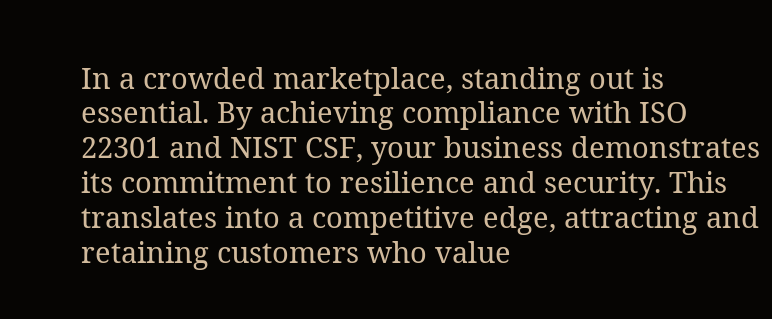In a crowded marketplace, standing out is essential. By achieving compliance with ISO 22301 and NIST CSF, your business demonstrates its commitment to resilience and security. This translates into a competitive edge, attracting and retaining customers who value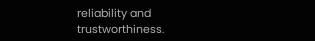reliability and trustworthiness.